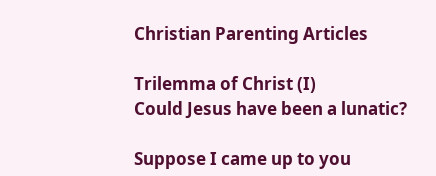Christian Parenting Articles

Trilemma of Christ (I)
Could Jesus have been a lunatic?

Suppose I came up to you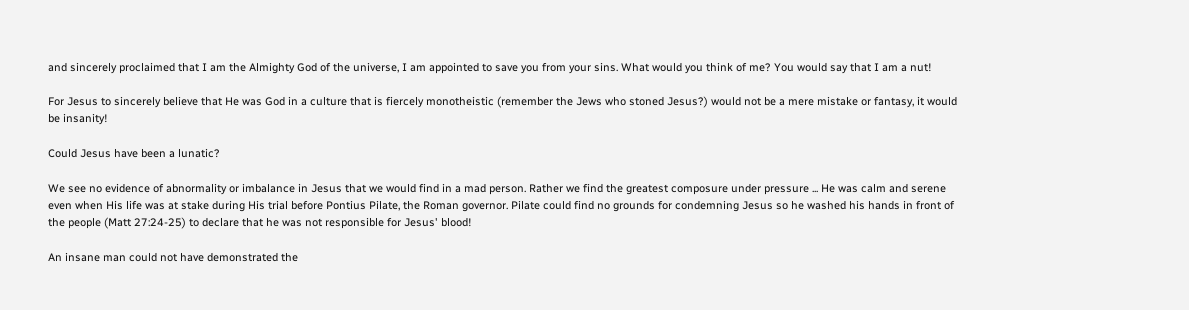and sincerely proclaimed that I am the Almighty God of the universe, I am appointed to save you from your sins. What would you think of me? You would say that I am a nut!

For Jesus to sincerely believe that He was God in a culture that is fiercely monotheistic (remember the Jews who stoned Jesus?) would not be a mere mistake or fantasy, it would be insanity!

Could Jesus have been a lunatic?

We see no evidence of abnormality or imbalance in Jesus that we would find in a mad person. Rather we find the greatest composure under pressure ... He was calm and serene even when His life was at stake during His trial before Pontius Pilate, the Roman governor. Pilate could find no grounds for condemning Jesus so he washed his hands in front of the people (Matt 27:24-25) to declare that he was not responsible for Jesus' blood!

An insane man could not have demonstrated the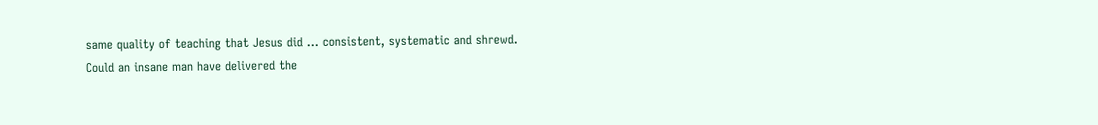same quality of teaching that Jesus did ... consistent, systematic and shrewd. Could an insane man have delivered the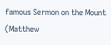famous Sermon on the Mount (Matthew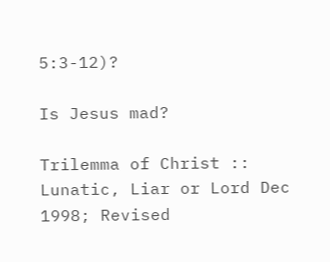5:3-12)?

Is Jesus mad?

Trilemma of Christ :: Lunatic, Liar or Lord Dec 1998; Revised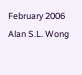February 2006 Alan S.L. Wong